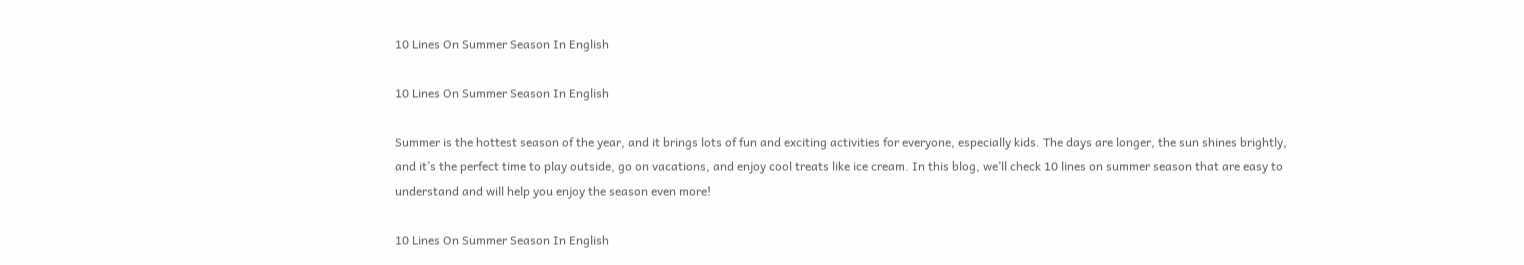10 Lines On Summer Season In English

10 Lines On Summer Season In English

Summer is the hottest season of the year, and it brings lots of fun and exciting activities for everyone, especially kids. The days are longer, the sun shines brightly, and it’s the perfect time to play outside, go on vacations, and enjoy cool treats like ice cream. In this blog, we’ll check 10 lines on summer season that are easy to understand and will help you enjoy the season even more!

10 Lines On Summer Season In English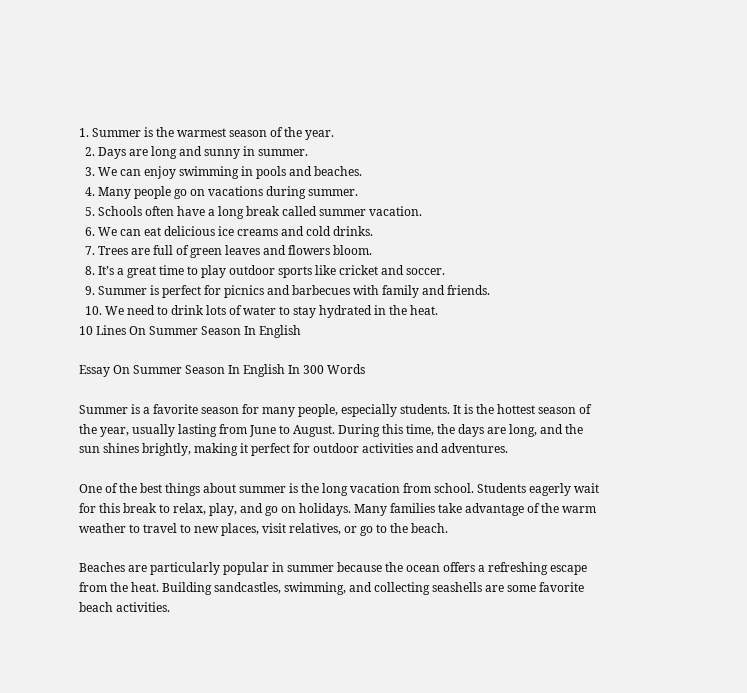1. Summer is the warmest season of the year.
  2. Days are long and sunny in summer.
  3. We can enjoy swimming in pools and beaches.
  4. Many people go on vacations during summer.
  5. Schools often have a long break called summer vacation.
  6. We can eat delicious ice creams and cold drinks.
  7. Trees are full of green leaves and flowers bloom.
  8. It’s a great time to play outdoor sports like cricket and soccer.
  9. Summer is perfect for picnics and barbecues with family and friends.
  10. We need to drink lots of water to stay hydrated in the heat.
10 Lines On Summer Season In English

Essay On Summer Season In English In 300 Words

Summer is a favorite season for many people, especially students. It is the hottest season of the year, usually lasting from June to August. During this time, the days are long, and the sun shines brightly, making it perfect for outdoor activities and adventures.

One of the best things about summer is the long vacation from school. Students eagerly wait for this break to relax, play, and go on holidays. Many families take advantage of the warm weather to travel to new places, visit relatives, or go to the beach.

Beaches are particularly popular in summer because the ocean offers a refreshing escape from the heat. Building sandcastles, swimming, and collecting seashells are some favorite beach activities.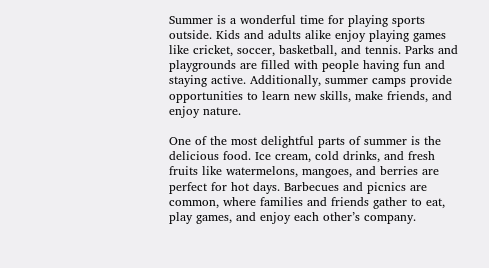Summer is a wonderful time for playing sports outside. Kids and adults alike enjoy playing games like cricket, soccer, basketball, and tennis. Parks and playgrounds are filled with people having fun and staying active. Additionally, summer camps provide opportunities to learn new skills, make friends, and enjoy nature.

One of the most delightful parts of summer is the delicious food. Ice cream, cold drinks, and fresh fruits like watermelons, mangoes, and berries are perfect for hot days. Barbecues and picnics are common, where families and friends gather to eat, play games, and enjoy each other’s company.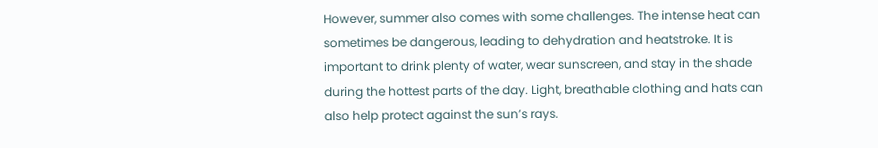However, summer also comes with some challenges. The intense heat can sometimes be dangerous, leading to dehydration and heatstroke. It is important to drink plenty of water, wear sunscreen, and stay in the shade during the hottest parts of the day. Light, breathable clothing and hats can also help protect against the sun’s rays.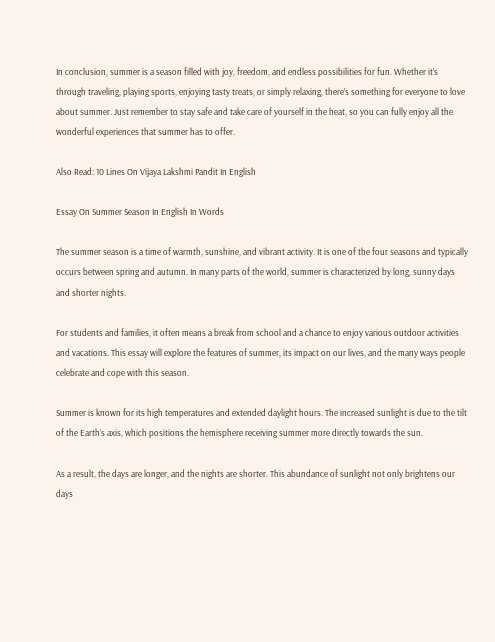In conclusion, summer is a season filled with joy, freedom, and endless possibilities for fun. Whether it’s through traveling, playing sports, enjoying tasty treats, or simply relaxing, there’s something for everyone to love about summer. Just remember to stay safe and take care of yourself in the heat, so you can fully enjoy all the wonderful experiences that summer has to offer.

Also Read: 10 Lines On Vijaya Lakshmi Pandit In English

Essay On Summer Season In English In Words

The summer season is a time of warmth, sunshine, and vibrant activity. It is one of the four seasons and typically occurs between spring and autumn. In many parts of the world, summer is characterized by long, sunny days and shorter nights.

For students and families, it often means a break from school and a chance to enjoy various outdoor activities and vacations. This essay will explore the features of summer, its impact on our lives, and the many ways people celebrate and cope with this season.

Summer is known for its high temperatures and extended daylight hours. The increased sunlight is due to the tilt of the Earth’s axis, which positions the hemisphere receiving summer more directly towards the sun.

As a result, the days are longer, and the nights are shorter. This abundance of sunlight not only brightens our days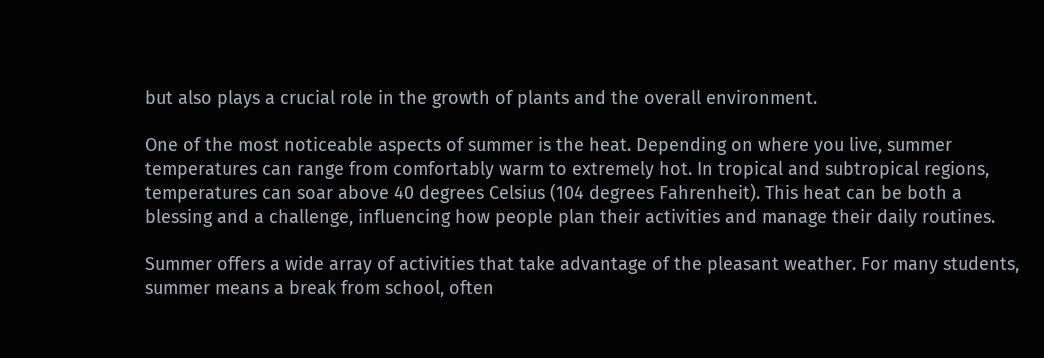but also plays a crucial role in the growth of plants and the overall environment.

One of the most noticeable aspects of summer is the heat. Depending on where you live, summer temperatures can range from comfortably warm to extremely hot. In tropical and subtropical regions, temperatures can soar above 40 degrees Celsius (104 degrees Fahrenheit). This heat can be both a blessing and a challenge, influencing how people plan their activities and manage their daily routines.

Summer offers a wide array of activities that take advantage of the pleasant weather. For many students, summer means a break from school, often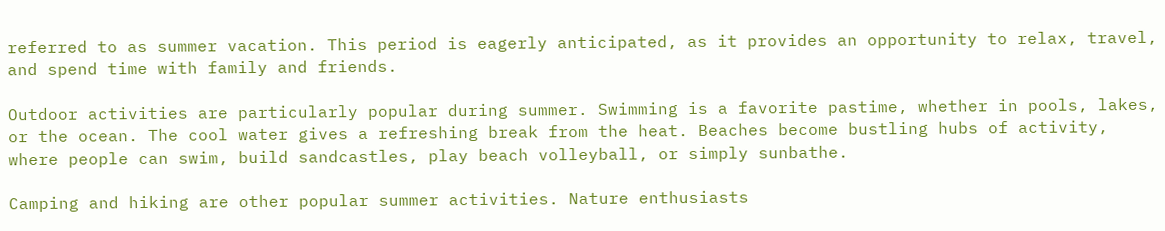referred to as summer vacation. This period is eagerly anticipated, as it provides an opportunity to relax, travel, and spend time with family and friends.

Outdoor activities are particularly popular during summer. Swimming is a favorite pastime, whether in pools, lakes, or the ocean. The cool water gives a refreshing break from the heat. Beaches become bustling hubs of activity, where people can swim, build sandcastles, play beach volleyball, or simply sunbathe.

Camping and hiking are other popular summer activities. Nature enthusiasts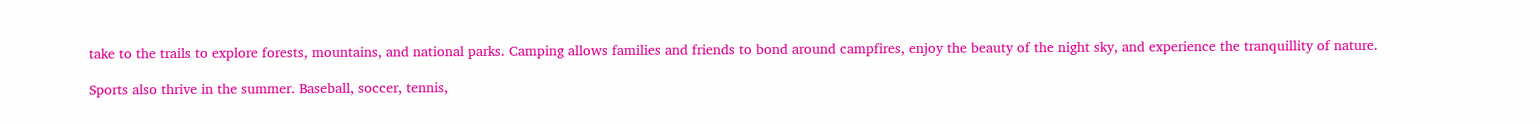take to the trails to explore forests, mountains, and national parks. Camping allows families and friends to bond around campfires, enjoy the beauty of the night sky, and experience the tranquillity of nature.

Sports also thrive in the summer. Baseball, soccer, tennis,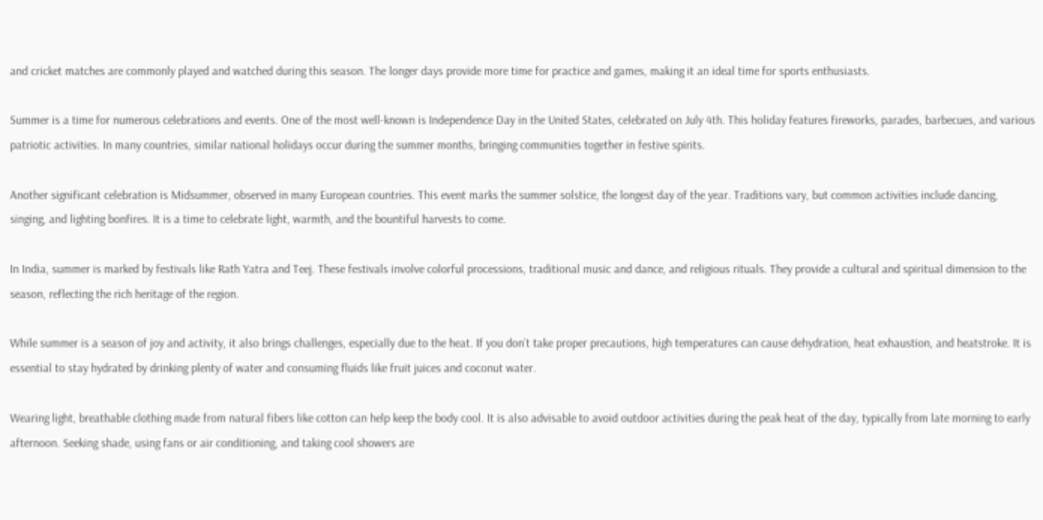and cricket matches are commonly played and watched during this season. The longer days provide more time for practice and games, making it an ideal time for sports enthusiasts.

Summer is a time for numerous celebrations and events. One of the most well-known is Independence Day in the United States, celebrated on July 4th. This holiday features fireworks, parades, barbecues, and various patriotic activities. In many countries, similar national holidays occur during the summer months, bringing communities together in festive spirits.

Another significant celebration is Midsummer, observed in many European countries. This event marks the summer solstice, the longest day of the year. Traditions vary, but common activities include dancing, singing, and lighting bonfires. It is a time to celebrate light, warmth, and the bountiful harvests to come.

In India, summer is marked by festivals like Rath Yatra and Teej. These festivals involve colorful processions, traditional music and dance, and religious rituals. They provide a cultural and spiritual dimension to the season, reflecting the rich heritage of the region.

While summer is a season of joy and activity, it also brings challenges, especially due to the heat. If you don’t take proper precautions, high temperatures can cause dehydration, heat exhaustion, and heatstroke. It is essential to stay hydrated by drinking plenty of water and consuming fluids like fruit juices and coconut water.

Wearing light, breathable clothing made from natural fibers like cotton can help keep the body cool. It is also advisable to avoid outdoor activities during the peak heat of the day, typically from late morning to early afternoon. Seeking shade, using fans or air conditioning, and taking cool showers are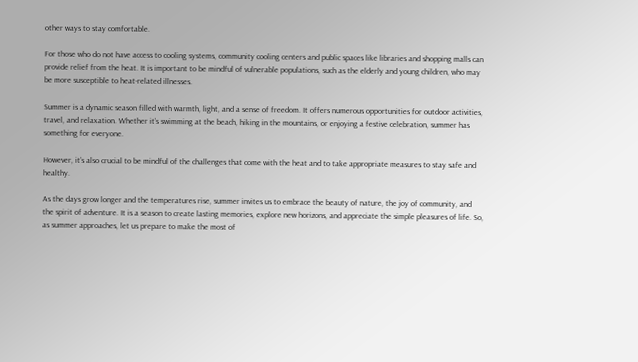other ways to stay comfortable.

For those who do not have access to cooling systems, community cooling centers and public spaces like libraries and shopping malls can provide relief from the heat. It is important to be mindful of vulnerable populations, such as the elderly and young children, who may be more susceptible to heat-related illnesses.

Summer is a dynamic season filled with warmth, light, and a sense of freedom. It offers numerous opportunities for outdoor activities, travel, and relaxation. Whether it’s swimming at the beach, hiking in the mountains, or enjoying a festive celebration, summer has something for everyone.

However, it’s also crucial to be mindful of the challenges that come with the heat and to take appropriate measures to stay safe and healthy.

As the days grow longer and the temperatures rise, summer invites us to embrace the beauty of nature, the joy of community, and the spirit of adventure. It is a season to create lasting memories, explore new horizons, and appreciate the simple pleasures of life. So, as summer approaches, let us prepare to make the most of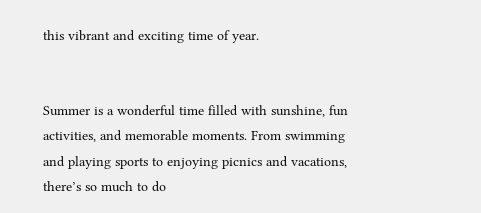this vibrant and exciting time of year.


Summer is a wonderful time filled with sunshine, fun activities, and memorable moments. From swimming and playing sports to enjoying picnics and vacations, there’s so much to do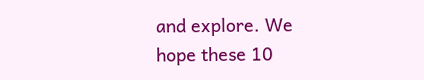and explore. We hope these 10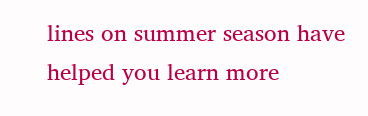lines on summer season have helped you learn more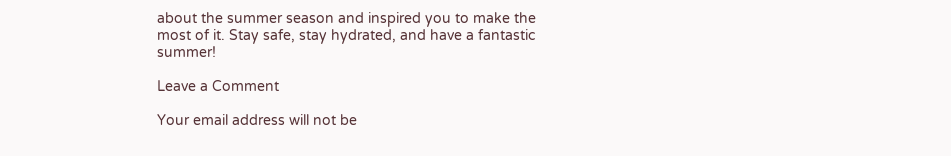about the summer season and inspired you to make the most of it. Stay safe, stay hydrated, and have a fantastic summer!

Leave a Comment

Your email address will not be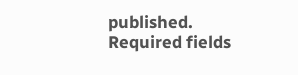published. Required fields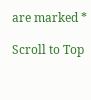are marked *

Scroll to Top